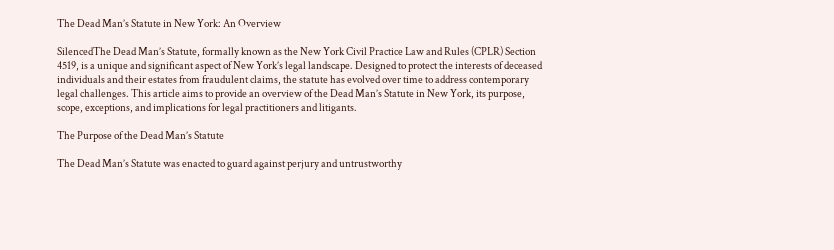The Dead Man’s Statute in New York: An Overview

SilencedThe Dead Man’s Statute, formally known as the New York Civil Practice Law and Rules (CPLR) Section 4519, is a unique and significant aspect of New York’s legal landscape. Designed to protect the interests of deceased individuals and their estates from fraudulent claims, the statute has evolved over time to address contemporary legal challenges. This article aims to provide an overview of the Dead Man’s Statute in New York, its purpose, scope, exceptions, and implications for legal practitioners and litigants.

The Purpose of the Dead Man’s Statute

The Dead Man’s Statute was enacted to guard against perjury and untrustworthy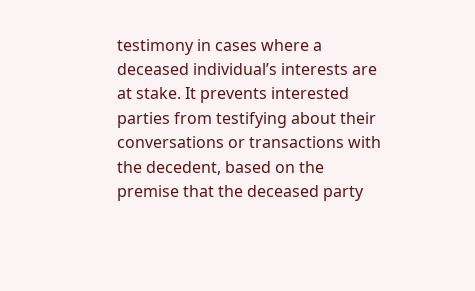testimony in cases where a deceased individual’s interests are at stake. It prevents interested parties from testifying about their conversations or transactions with the decedent, based on the premise that the deceased party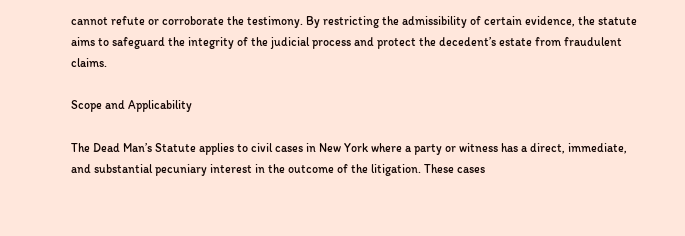cannot refute or corroborate the testimony. By restricting the admissibility of certain evidence, the statute aims to safeguard the integrity of the judicial process and protect the decedent’s estate from fraudulent claims.

Scope and Applicability

The Dead Man’s Statute applies to civil cases in New York where a party or witness has a direct, immediate, and substantial pecuniary interest in the outcome of the litigation. These cases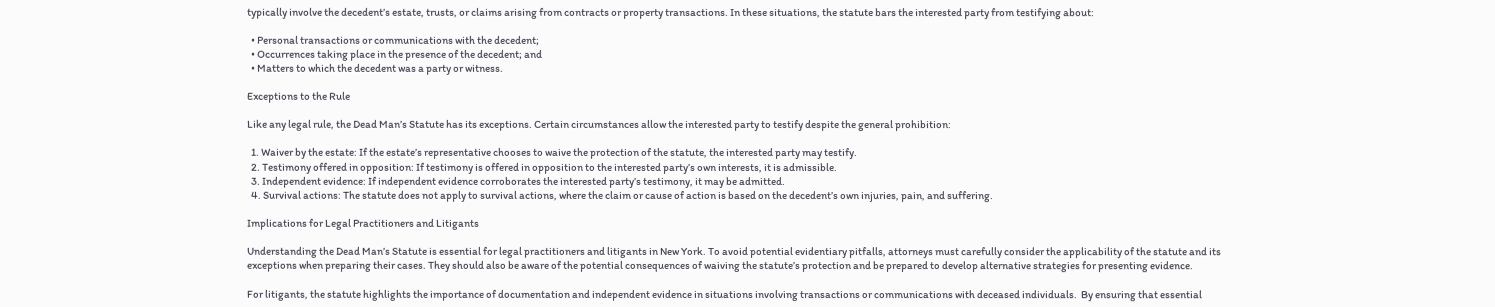typically involve the decedent’s estate, trusts, or claims arising from contracts or property transactions. In these situations, the statute bars the interested party from testifying about:

  • Personal transactions or communications with the decedent;
  • Occurrences taking place in the presence of the decedent; and
  • Matters to which the decedent was a party or witness.

Exceptions to the Rule

Like any legal rule, the Dead Man’s Statute has its exceptions. Certain circumstances allow the interested party to testify despite the general prohibition:

  1. Waiver by the estate: If the estate’s representative chooses to waive the protection of the statute, the interested party may testify.
  2. Testimony offered in opposition: If testimony is offered in opposition to the interested party’s own interests, it is admissible.
  3. Independent evidence: If independent evidence corroborates the interested party’s testimony, it may be admitted.
  4. Survival actions: The statute does not apply to survival actions, where the claim or cause of action is based on the decedent’s own injuries, pain, and suffering.

Implications for Legal Practitioners and Litigants

Understanding the Dead Man’s Statute is essential for legal practitioners and litigants in New York. To avoid potential evidentiary pitfalls, attorneys must carefully consider the applicability of the statute and its exceptions when preparing their cases. They should also be aware of the potential consequences of waiving the statute’s protection and be prepared to develop alternative strategies for presenting evidence.

For litigants, the statute highlights the importance of documentation and independent evidence in situations involving transactions or communications with deceased individuals.  By ensuring that essential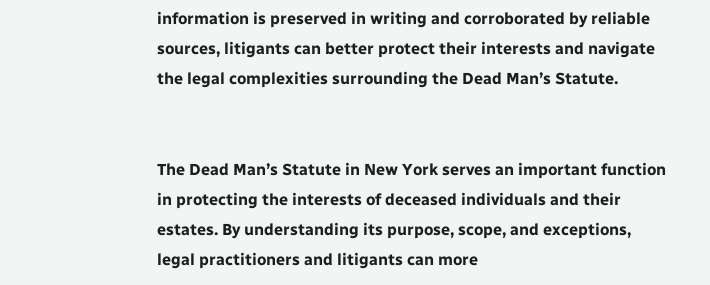information is preserved in writing and corroborated by reliable sources, litigants can better protect their interests and navigate the legal complexities surrounding the Dead Man’s Statute.


The Dead Man’s Statute in New York serves an important function in protecting the interests of deceased individuals and their estates. By understanding its purpose, scope, and exceptions, legal practitioners and litigants can more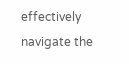effectively navigate the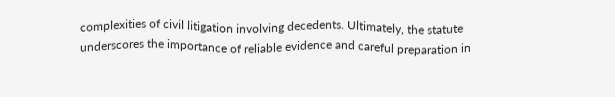complexities of civil litigation involving decedents. Ultimately, the statute underscores the importance of reliable evidence and careful preparation in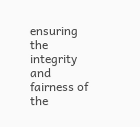ensuring the integrity and fairness of the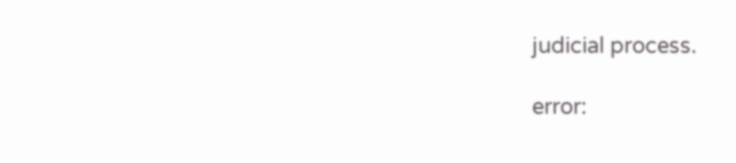judicial process.

error: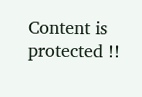Content is protected !!